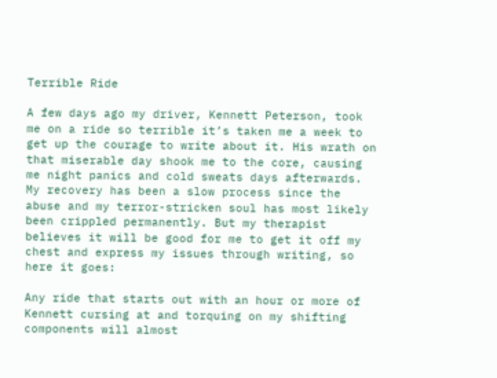Terrible Ride

A few days ago my driver, Kennett Peterson, took me on a ride so terrible it’s taken me a week to get up the courage to write about it. His wrath on that miserable day shook me to the core, causing me night panics and cold sweats days afterwards. My recovery has been a slow process since the abuse and my terror-stricken soul has most likely been crippled permanently. But my therapist believes it will be good for me to get it off my chest and express my issues through writing, so here it goes:

Any ride that starts out with an hour or more of Kennett cursing at and torquing on my shifting components will almost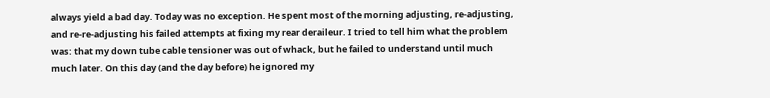always yield a bad day. Today was no exception. He spent most of the morning adjusting, re-adjusting, and re-re-adjusting his failed attempts at fixing my rear deraileur. I tried to tell him what the problem was: that my down tube cable tensioner was out of whack, but he failed to understand until much much later. On this day (and the day before) he ignored my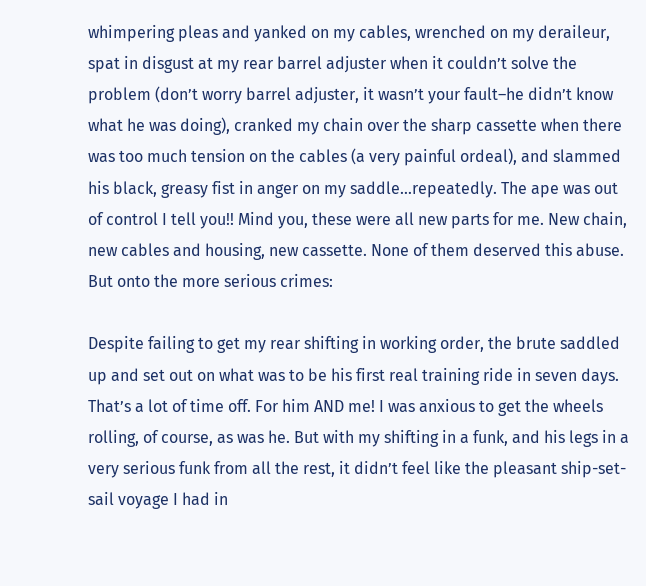whimpering pleas and yanked on my cables, wrenched on my deraileur, spat in disgust at my rear barrel adjuster when it couldn’t solve the problem (don’t worry barrel adjuster, it wasn’t your fault–he didn’t know what he was doing), cranked my chain over the sharp cassette when there was too much tension on the cables (a very painful ordeal), and slammed his black, greasy fist in anger on my saddle…repeatedly. The ape was out of control I tell you!! Mind you, these were all new parts for me. New chain, new cables and housing, new cassette. None of them deserved this abuse. But onto the more serious crimes:

Despite failing to get my rear shifting in working order, the brute saddled up and set out on what was to be his first real training ride in seven days. That’s a lot of time off. For him AND me! I was anxious to get the wheels rolling, of course, as was he. But with my shifting in a funk, and his legs in a very serious funk from all the rest, it didn’t feel like the pleasant ship-set-sail voyage I had in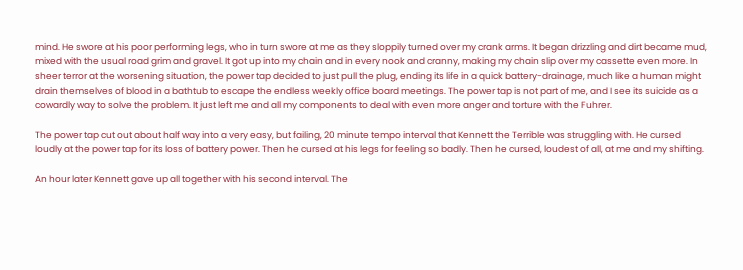mind. He swore at his poor performing legs, who in turn swore at me as they sloppily turned over my crank arms. It began drizzling and dirt became mud, mixed with the usual road grim and gravel. It got up into my chain and in every nook and cranny, making my chain slip over my cassette even more. In sheer terror at the worsening situation, the power tap decided to just pull the plug, ending its life in a quick battery-drainage, much like a human might drain themselves of blood in a bathtub to escape the endless weekly office board meetings. The power tap is not part of me, and I see its suicide as a cowardly way to solve the problem. It just left me and all my components to deal with even more anger and torture with the Fuhrer.

The power tap cut out about half way into a very easy, but failing, 20 minute tempo interval that Kennett the Terrible was struggling with. He cursed loudly at the power tap for its loss of battery power. Then he cursed at his legs for feeling so badly. Then he cursed, loudest of all, at me and my shifting.

An hour later Kennett gave up all together with his second interval. The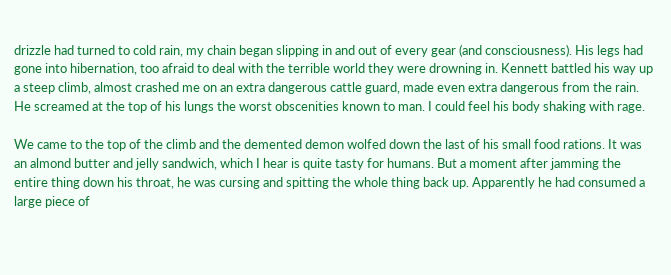drizzle had turned to cold rain, my chain began slipping in and out of every gear (and consciousness). His legs had gone into hibernation, too afraid to deal with the terrible world they were drowning in. Kennett battled his way up a steep climb, almost crashed me on an extra dangerous cattle guard, made even extra dangerous from the rain. He screamed at the top of his lungs the worst obscenities known to man. I could feel his body shaking with rage.

We came to the top of the climb and the demented demon wolfed down the last of his small food rations. It was an almond butter and jelly sandwich, which I hear is quite tasty for humans. But a moment after jamming the entire thing down his throat, he was cursing and spitting the whole thing back up. Apparently he had consumed a large piece of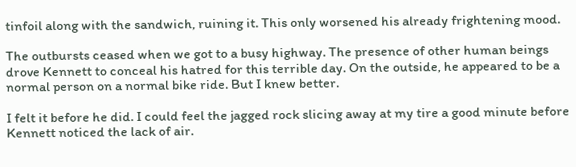tinfoil along with the sandwich, ruining it. This only worsened his already frightening mood.

The outbursts ceased when we got to a busy highway. The presence of other human beings drove Kennett to conceal his hatred for this terrible day. On the outside, he appeared to be a normal person on a normal bike ride. But I knew better.

I felt it before he did. I could feel the jagged rock slicing away at my tire a good minute before Kennett noticed the lack of air.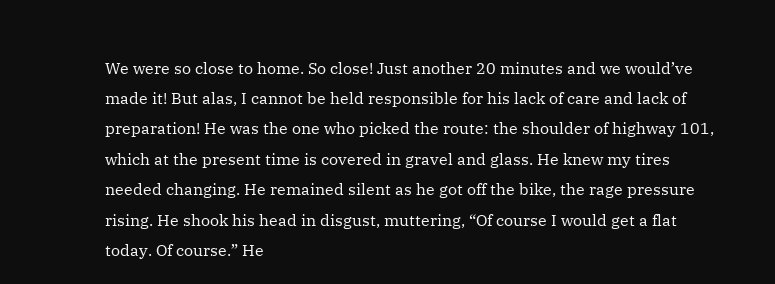We were so close to home. So close! Just another 20 minutes and we would’ve made it! But alas, I cannot be held responsible for his lack of care and lack of preparation! He was the one who picked the route: the shoulder of highway 101, which at the present time is covered in gravel and glass. He knew my tires needed changing. He remained silent as he got off the bike, the rage pressure rising. He shook his head in disgust, muttering, “Of course I would get a flat today. Of course.” He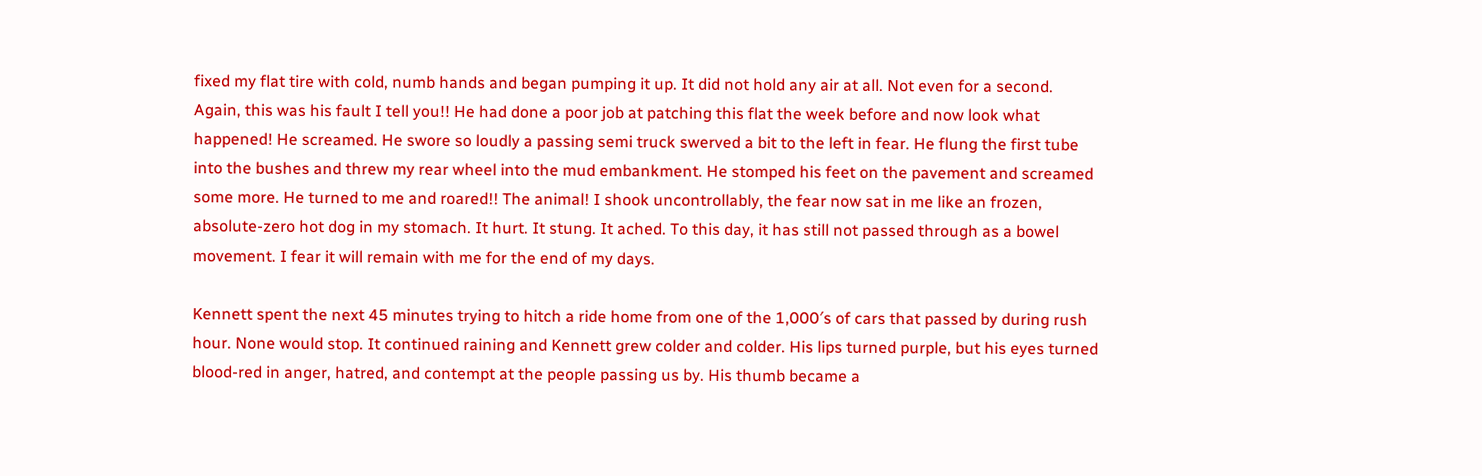fixed my flat tire with cold, numb hands and began pumping it up. It did not hold any air at all. Not even for a second. Again, this was his fault I tell you!! He had done a poor job at patching this flat the week before and now look what happened! He screamed. He swore so loudly a passing semi truck swerved a bit to the left in fear. He flung the first tube into the bushes and threw my rear wheel into the mud embankment. He stomped his feet on the pavement and screamed some more. He turned to me and roared!! The animal! I shook uncontrollably, the fear now sat in me like an frozen, absolute-zero hot dog in my stomach. It hurt. It stung. It ached. To this day, it has still not passed through as a bowel movement. I fear it will remain with me for the end of my days.

Kennett spent the next 45 minutes trying to hitch a ride home from one of the 1,000′s of cars that passed by during rush hour. None would stop. It continued raining and Kennett grew colder and colder. His lips turned purple, but his eyes turned blood-red in anger, hatred, and contempt at the people passing us by. His thumb became a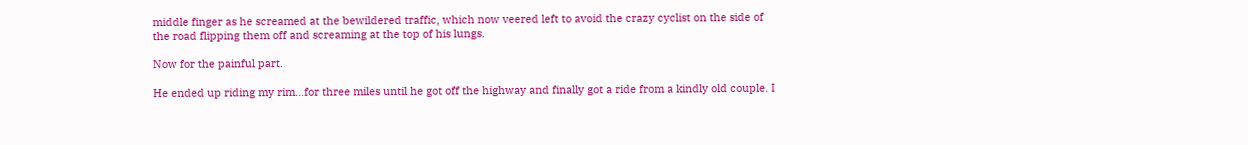middle finger as he screamed at the bewildered traffic, which now veered left to avoid the crazy cyclist on the side of the road flipping them off and screaming at the top of his lungs.

Now for the painful part.

He ended up riding my rim…for three miles until he got off the highway and finally got a ride from a kindly old couple. I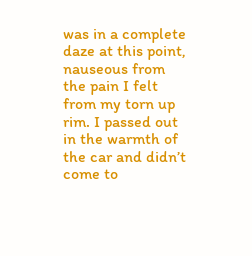was in a complete daze at this point, nauseous from the pain I felt from my torn up rim. I passed out in the warmth of the car and didn’t come to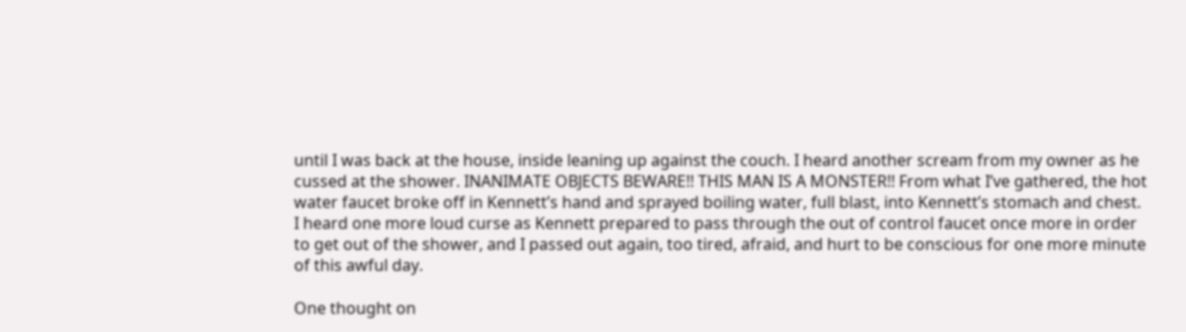until I was back at the house, inside leaning up against the couch. I heard another scream from my owner as he cussed at the shower. INANIMATE OBJECTS BEWARE!! THIS MAN IS A MONSTER!! From what I’ve gathered, the hot water faucet broke off in Kennett’s hand and sprayed boiling water, full blast, into Kennett’s stomach and chest. I heard one more loud curse as Kennett prepared to pass through the out of control faucet once more in order to get out of the shower, and I passed out again, too tired, afraid, and hurt to be conscious for one more minute of this awful day.

One thought on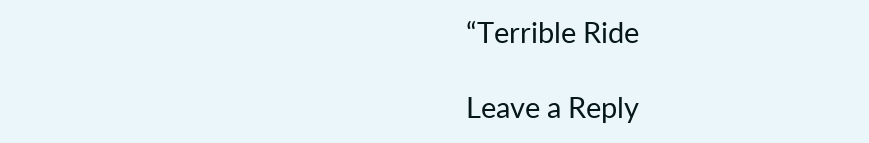“Terrible Ride

Leave a Reply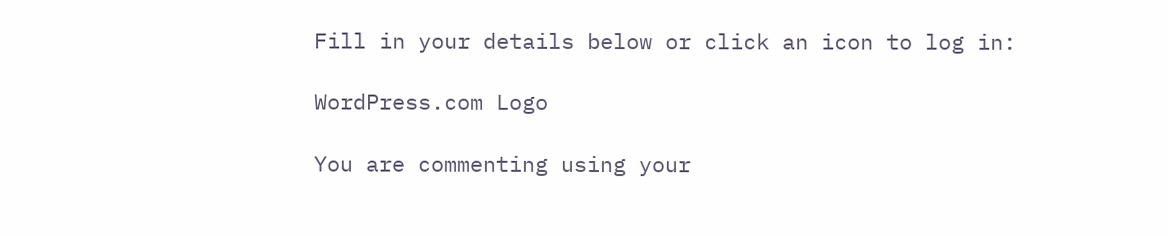Fill in your details below or click an icon to log in:

WordPress.com Logo

You are commenting using your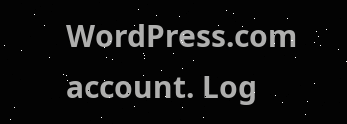WordPress.com account. Log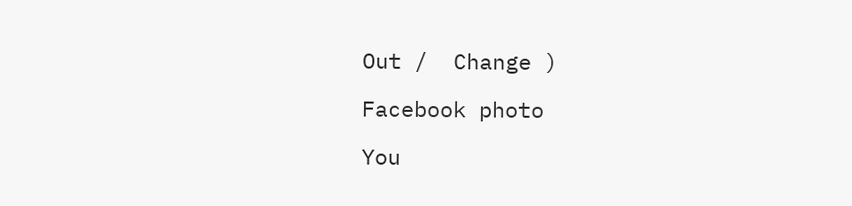Out /  Change )

Facebook photo

You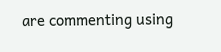are commenting using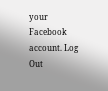your Facebook account. Log Out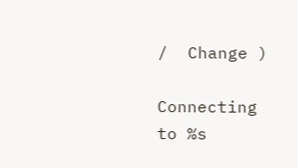/  Change )

Connecting to %s